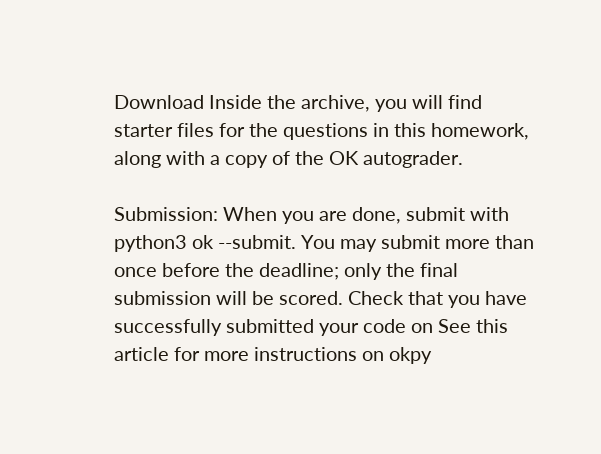Download Inside the archive, you will find starter files for the questions in this homework, along with a copy of the OK autograder.

Submission: When you are done, submit with python3 ok --submit. You may submit more than once before the deadline; only the final submission will be scored. Check that you have successfully submitted your code on See this article for more instructions on okpy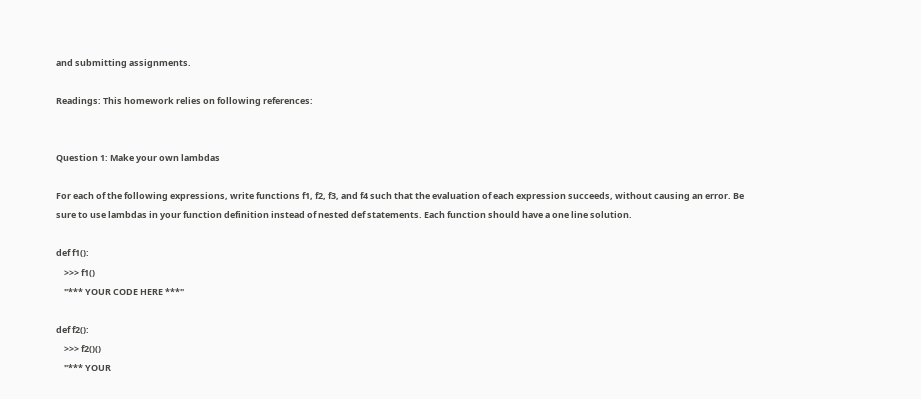and submitting assignments.

Readings: This homework relies on following references:


Question 1: Make your own lambdas

For each of the following expressions, write functions f1, f2, f3, and f4 such that the evaluation of each expression succeeds, without causing an error. Be sure to use lambdas in your function definition instead of nested def statements. Each function should have a one line solution.

def f1():
    >>> f1()
    "*** YOUR CODE HERE ***"

def f2():
    >>> f2()()
    "*** YOUR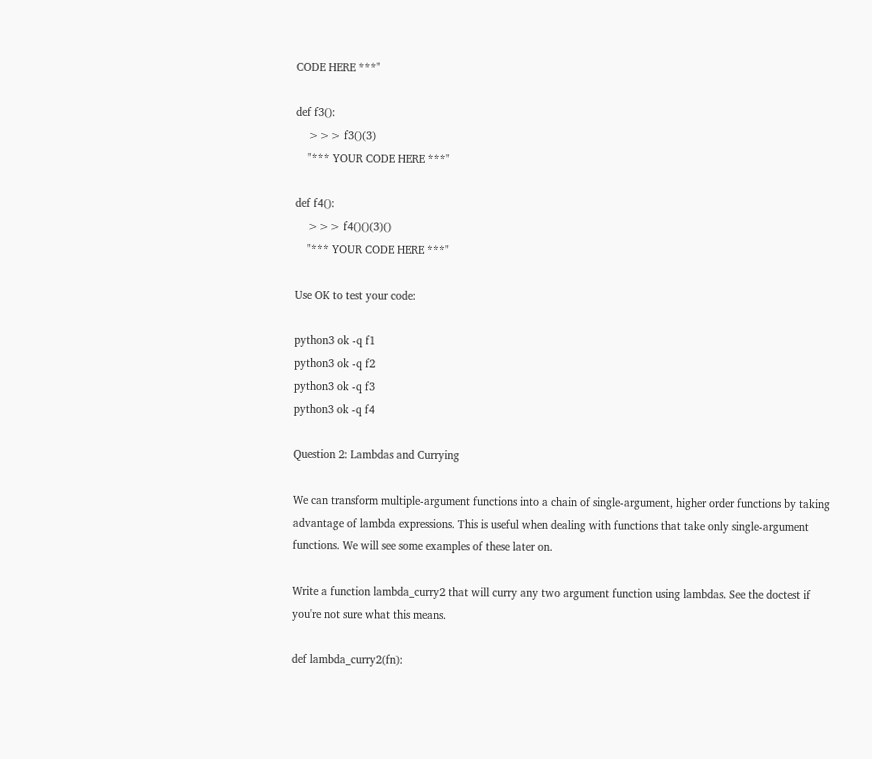CODE HERE ***"

def f3():
    >>> f3()(3)
    "*** YOUR CODE HERE ***"

def f4():
    >>> f4()()(3)()
    "*** YOUR CODE HERE ***"

Use OK to test your code:

python3 ok -q f1
python3 ok -q f2
python3 ok -q f3
python3 ok -q f4

Question 2: Lambdas and Currying

We can transform multiple-argument functions into a chain of single-argument, higher order functions by taking advantage of lambda expressions. This is useful when dealing with functions that take only single-argument functions. We will see some examples of these later on.

Write a function lambda_curry2 that will curry any two argument function using lambdas. See the doctest if you're not sure what this means.

def lambda_curry2(fn):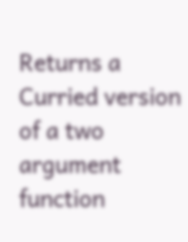Returns a Curried version of a two argument function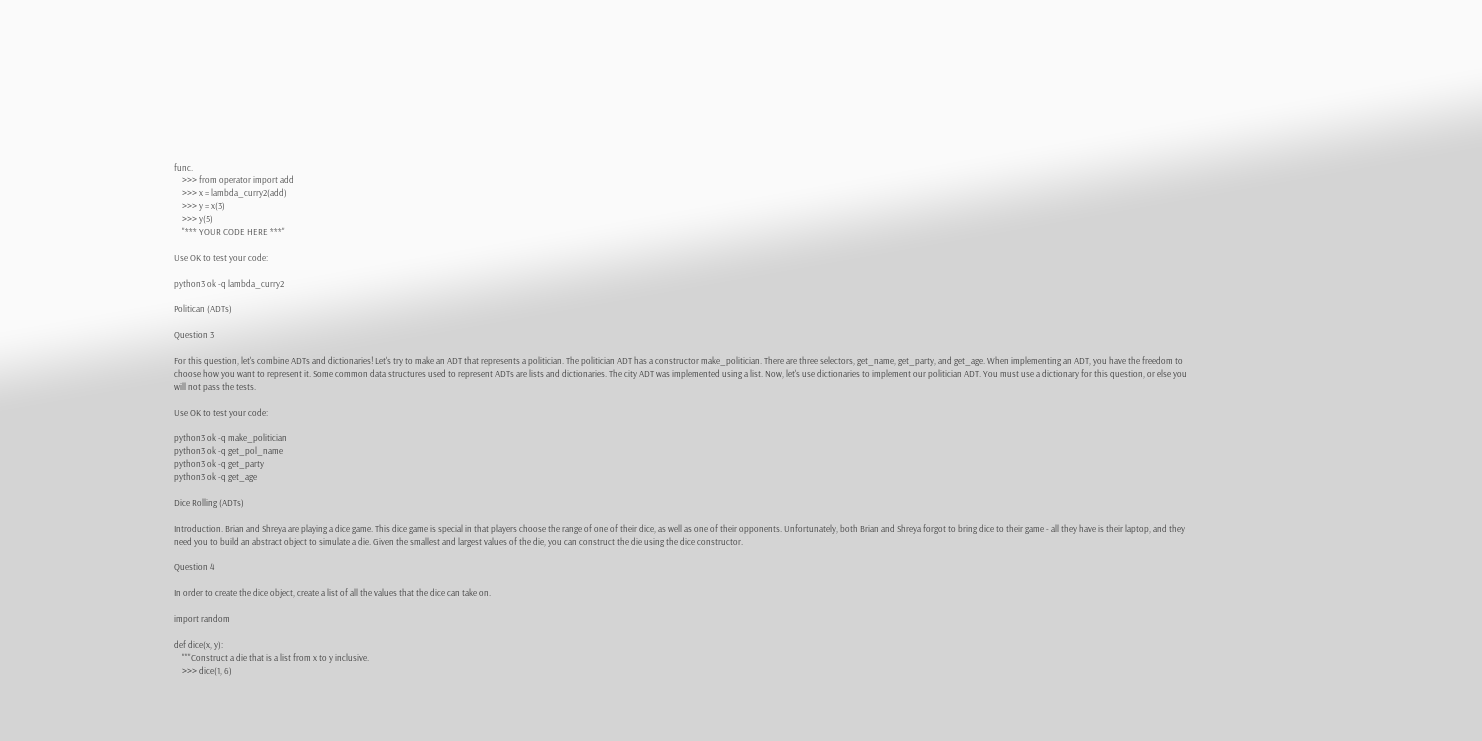func.
    >>> from operator import add
    >>> x = lambda_curry2(add)
    >>> y = x(3)
    >>> y(5)
    "*** YOUR CODE HERE ***"

Use OK to test your code:

python3 ok -q lambda_curry2

Politican (ADTs)

Question 3

For this question, let's combine ADTs and dictionaries! Let's try to make an ADT that represents a politician. The politician ADT has a constructor make_politician. There are three selectors, get_name, get_party, and get_age. When implementing an ADT, you have the freedom to choose how you want to represent it. Some common data structures used to represent ADTs are lists and dictionaries. The city ADT was implemented using a list. Now, let's use dictionaries to implement our politician ADT. You must use a dictionary for this question, or else you will not pass the tests.

Use OK to test your code:

python3 ok -q make_politician
python3 ok -q get_pol_name
python3 ok -q get_party
python3 ok -q get_age

Dice Rolling (ADTs)

Introduction. Brian and Shreya are playing a dice game. This dice game is special in that players choose the range of one of their dice, as well as one of their opponents. Unfortunately, both Brian and Shreya forgot to bring dice to their game - all they have is their laptop, and they need you to build an abstract object to simulate a die. Given the smallest and largest values of the die, you can construct the die using the dice constructor.

Question 4

In order to create the dice object, create a list of all the values that the dice can take on.

import random

def dice(x, y):
    """Construct a die that is a list from x to y inclusive.
    >>> dice(1, 6)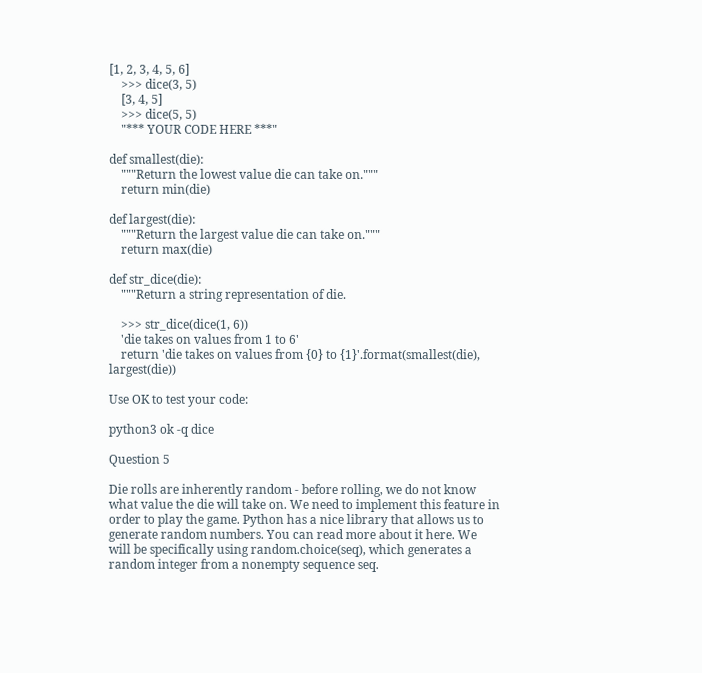[1, 2, 3, 4, 5, 6]
    >>> dice(3, 5)
    [3, 4, 5]
    >>> dice(5, 5)
    "*** YOUR CODE HERE ***"

def smallest(die):
    """Return the lowest value die can take on."""
    return min(die)

def largest(die):
    """Return the largest value die can take on."""
    return max(die)

def str_dice(die):
    """Return a string representation of die.

    >>> str_dice(dice(1, 6))
    'die takes on values from 1 to 6'
    return 'die takes on values from {0} to {1}'.format(smallest(die), largest(die))

Use OK to test your code:

python3 ok -q dice

Question 5

Die rolls are inherently random - before rolling, we do not know what value the die will take on. We need to implement this feature in order to play the game. Python has a nice library that allows us to generate random numbers. You can read more about it here. We will be specifically using random.choice(seq), which generates a random integer from a nonempty sequence seq.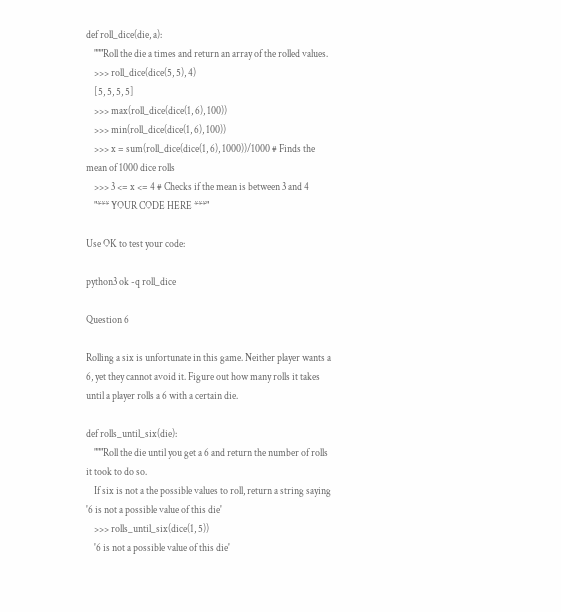def roll_dice(die, a):
    """Roll the die a times and return an array of the rolled values.
    >>> roll_dice(dice(5, 5), 4)
    [5, 5, 5, 5]
    >>> max(roll_dice(dice(1, 6), 100))
    >>> min(roll_dice(dice(1, 6), 100))
    >>> x = sum(roll_dice(dice(1, 6), 1000))/1000 # Finds the mean of 1000 dice rolls
    >>> 3 <= x <= 4 # Checks if the mean is between 3 and 4
    "*** YOUR CODE HERE ***"

Use OK to test your code:

python3 ok -q roll_dice

Question 6

Rolling a six is unfortunate in this game. Neither player wants a 6, yet they cannot avoid it. Figure out how many rolls it takes until a player rolls a 6 with a certain die.

def rolls_until_six(die):
    """Roll the die until you get a 6 and return the number of rolls it took to do so.
    If six is not a the possible values to roll, return a string saying '6 is not a possible value of this die'
    >>> rolls_until_six(dice(1, 5))
    '6 is not a possible value of this die'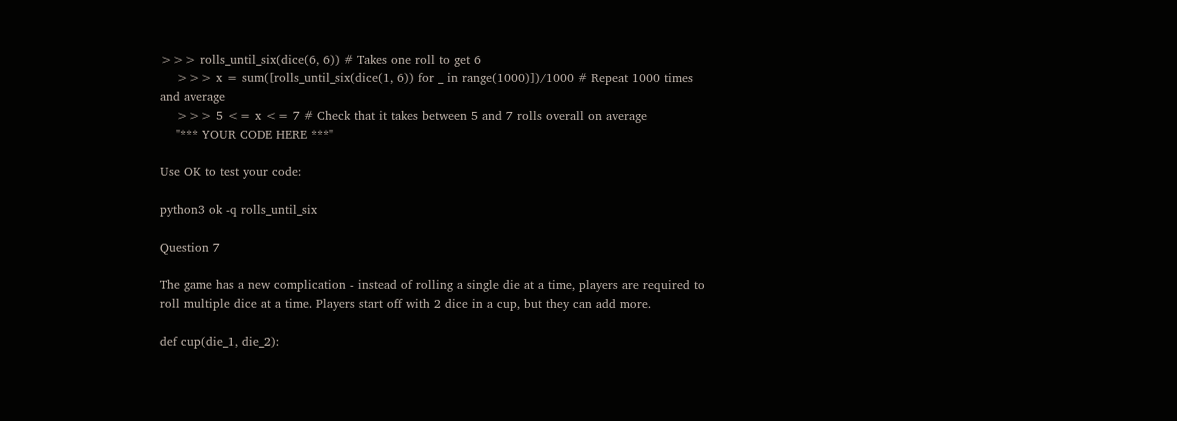>>> rolls_until_six(dice(6, 6)) # Takes one roll to get 6
    >>> x = sum([rolls_until_six(dice(1, 6)) for _ in range(1000)])/1000 # Repeat 1000 times and average
    >>> 5 <= x <= 7 # Check that it takes between 5 and 7 rolls overall on average
    "*** YOUR CODE HERE ***"

Use OK to test your code:

python3 ok -q rolls_until_six

Question 7

The game has a new complication - instead of rolling a single die at a time, players are required to roll multiple dice at a time. Players start off with 2 dice in a cup, but they can add more.

def cup(die_1, die_2):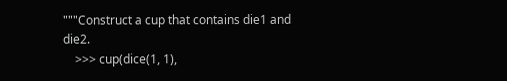"""Construct a cup that contains die1 and die2.
    >>> cup(dice(1, 1),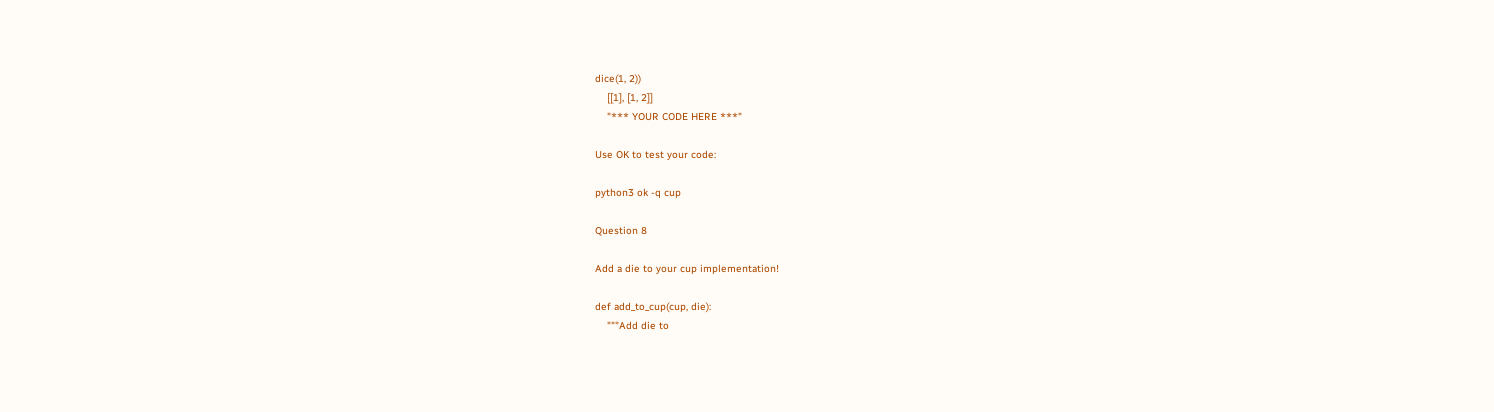dice(1, 2))
    [[1], [1, 2]]
    "*** YOUR CODE HERE ***"

Use OK to test your code:

python3 ok -q cup

Question 8

Add a die to your cup implementation!

def add_to_cup(cup, die):
    """Add die to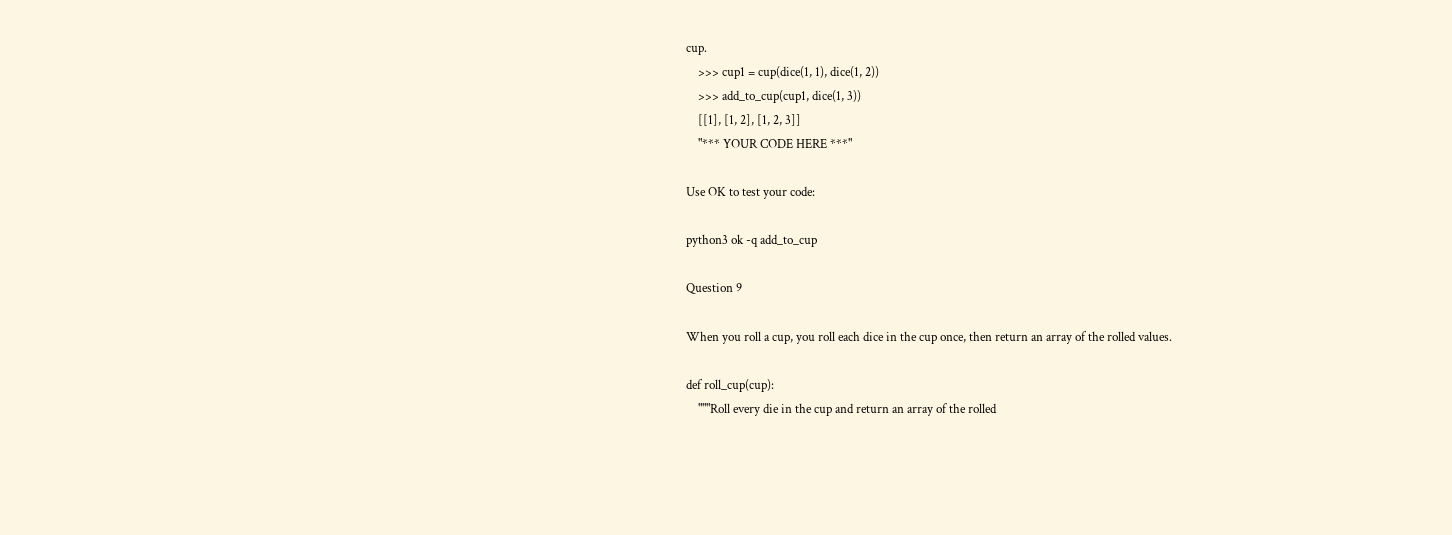cup.
    >>> cup1 = cup(dice(1, 1), dice(1, 2))
    >>> add_to_cup(cup1, dice(1, 3))
    [[1], [1, 2], [1, 2, 3]]
    "*** YOUR CODE HERE ***"

Use OK to test your code:

python3 ok -q add_to_cup

Question 9

When you roll a cup, you roll each dice in the cup once, then return an array of the rolled values.

def roll_cup(cup):
    """Roll every die in the cup and return an array of the rolled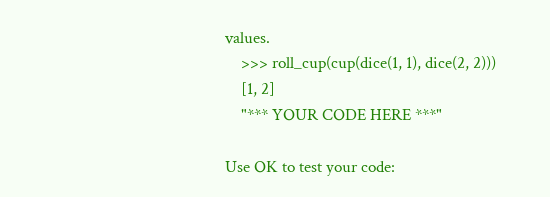values.
    >>> roll_cup(cup(dice(1, 1), dice(2, 2)))
    [1, 2]
    "*** YOUR CODE HERE ***"

Use OK to test your code: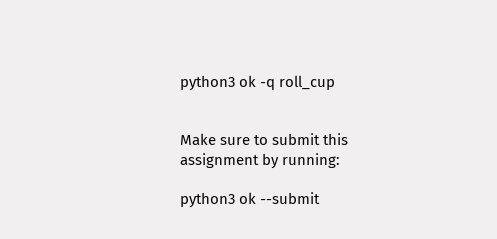python3 ok -q roll_cup


Make sure to submit this assignment by running:

python3 ok --submit